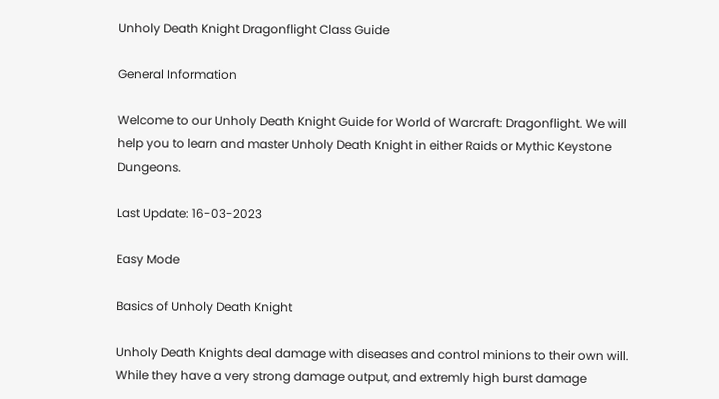Unholy Death Knight Dragonflight Class Guide

General Information

Welcome to our Unholy Death Knight Guide for World of Warcraft: Dragonflight. We will help you to learn and master Unholy Death Knight in either Raids or Mythic Keystone Dungeons.

Last Update: 16-03-2023

Easy Mode

Basics of Unholy Death Knight

Unholy Death Knights deal damage with diseases and control minions to their own will. While they have a very strong damage output, and extremly high burst damage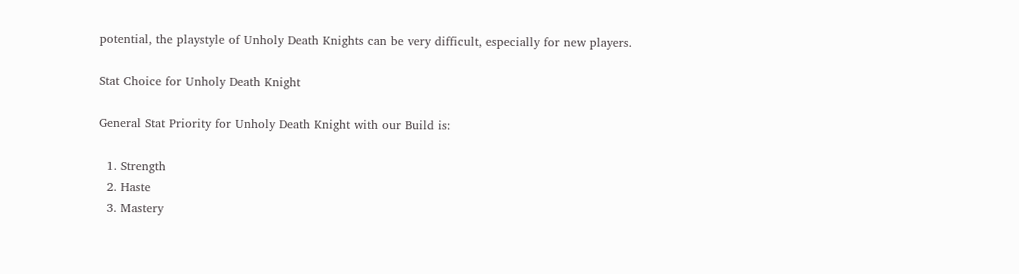potential, the playstyle of Unholy Death Knights can be very difficult, especially for new players.

Stat Choice for Unholy Death Knight

General Stat Priority for Unholy Death Knight with our Build is:

  1. Strength
  2. Haste
  3. Mastery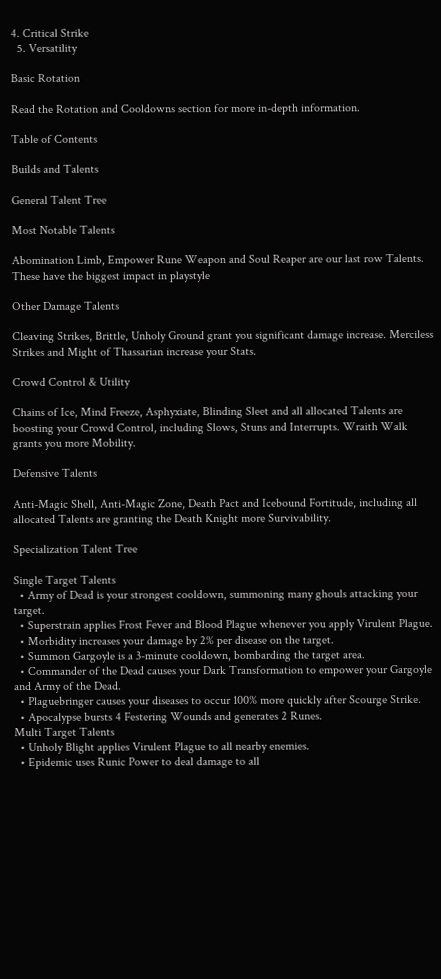4. Critical Strike
  5. Versatility

Basic Rotation

Read the Rotation and Cooldowns section for more in-depth information.

Table of Contents

Builds and Talents

General Talent Tree

Most Notable Talents

Abomination Limb, Empower Rune Weapon and Soul Reaper are our last row Talents. These have the biggest impact in playstyle

Other Damage Talents

Cleaving Strikes, Brittle, Unholy Ground grant you significant damage increase. Merciless Strikes and Might of Thassarian increase your Stats.

Crowd Control & Utility

Chains of Ice, Mind Freeze, Asphyxiate, Blinding Sleet and all allocated Talents are boosting your Crowd Control, including Slows, Stuns and Interrupts. Wraith Walk grants you more Mobility.

Defensive Talents

Anti-Magic Shell, Anti-Magic Zone, Death Pact and Icebound Fortitude, including all allocated Talents are granting the Death Knight more Survivability.

Specialization Talent Tree

Single Target Talents
  • Army of Dead is your strongest cooldown, summoning many ghouls attacking your target.
  • Superstrain applies Frost Fever and Blood Plague whenever you apply Virulent Plague.
  • Morbidity increases your damage by 2% per disease on the target.
  • Summon Gargoyle is a 3-minute cooldown, bombarding the target area.
  • Commander of the Dead causes your Dark Transformation to empower your Gargoyle and Army of the Dead.
  • Plaguebringer causes your diseases to occur 100% more quickly after Scourge Strike.
  • Apocalypse bursts 4 Festering Wounds and generates 2 Runes.
Multi Target Talents
  • Unholy Blight applies Virulent Plague to all nearby enemies.
  • Epidemic uses Runic Power to deal damage to all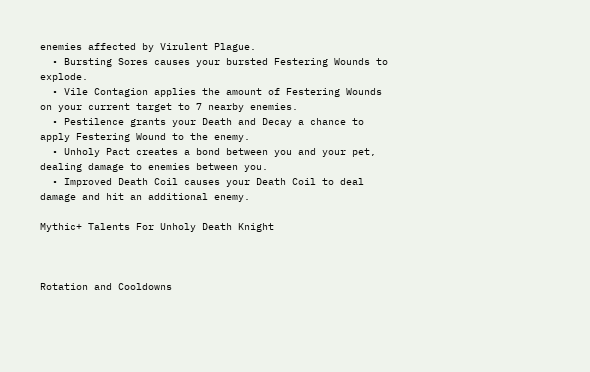enemies affected by Virulent Plague.
  • Bursting Sores causes your bursted Festering Wounds to explode.
  • Vile Contagion applies the amount of Festering Wounds on your current target to 7 nearby enemies.
  • Pestilence grants your Death and Decay a chance to apply Festering Wound to the enemy.
  • Unholy Pact creates a bond between you and your pet, dealing damage to enemies between you.
  • Improved Death Coil causes your Death Coil to deal damage and hit an additional enemy.

Mythic+ Talents For Unholy Death Knight



Rotation and Cooldowns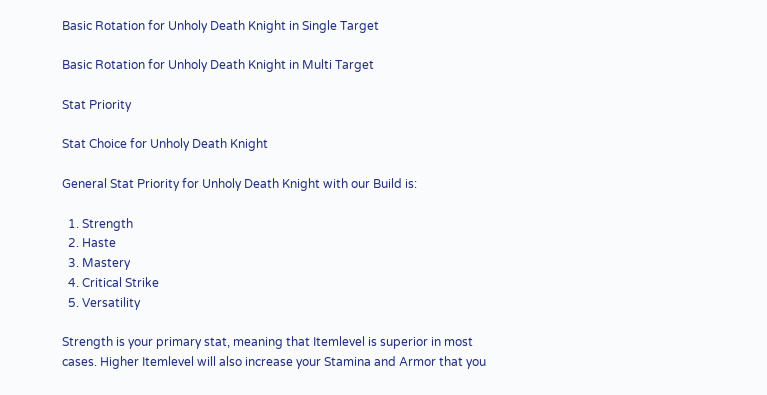Basic Rotation for Unholy Death Knight in Single Target

Basic Rotation for Unholy Death Knight in Multi Target

Stat Priority

Stat Choice for Unholy Death Knight

General Stat Priority for Unholy Death Knight with our Build is:

  1. Strength
  2. Haste
  3. Mastery
  4. Critical Strike
  5. Versatility

Strength is your primary stat, meaning that Itemlevel is superior in most cases. Higher Itemlevel will also increase your Stamina and Armor that you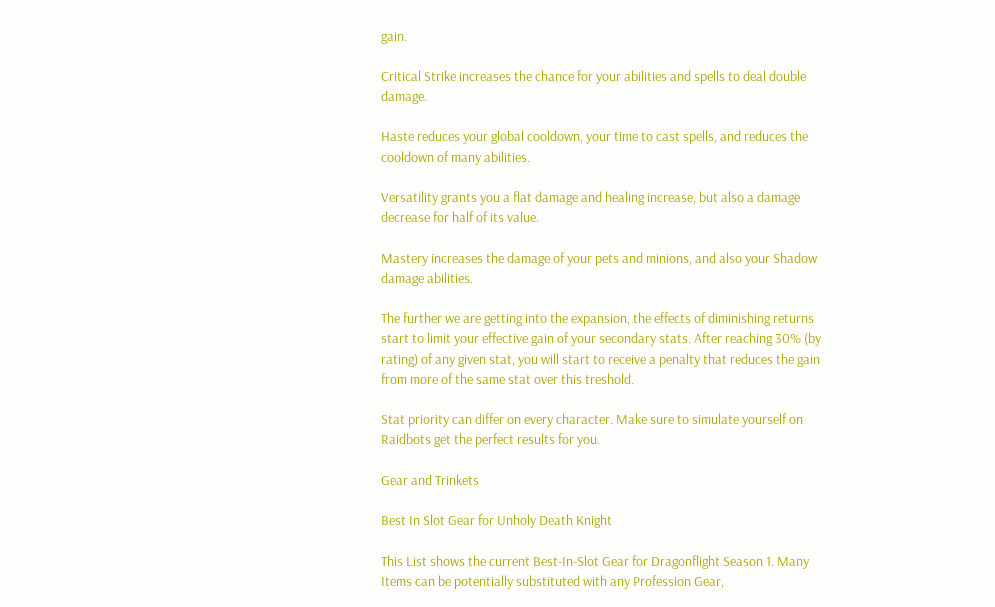gain.

Critical Strike increases the chance for your abilities and spells to deal double damage.

Haste reduces your global cooldown, your time to cast spells, and reduces the cooldown of many abilities.

Versatility grants you a flat damage and healing increase, but also a damage decrease for half of its value.

Mastery increases the damage of your pets and minions, and also your Shadow damage abilities.

The further we are getting into the expansion, the effects of diminishing returns start to limit your effective gain of your secondary stats. After reaching 30% (by rating) of any given stat, you will start to receive a penalty that reduces the gain from more of the same stat over this treshold.

Stat priority can differ on every character. Make sure to simulate yourself on Raidbots get the perfect results for you.

Gear and Trinkets

Best In Slot Gear for Unholy Death Knight

This List shows the current Best-In-Slot Gear for Dragonflight Season 1. Many Items can be potentially substituted with any Profession Gear,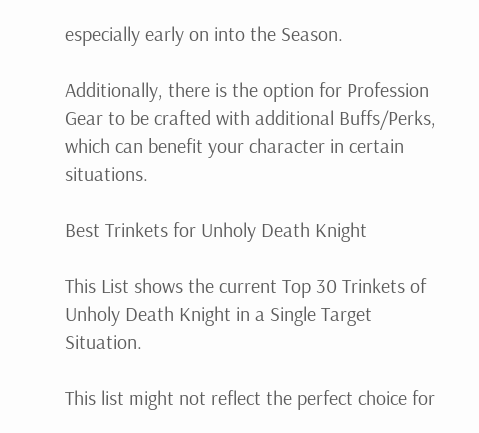especially early on into the Season.

Additionally, there is the option for Profession Gear to be crafted with additional Buffs/Perks, which can benefit your character in certain situations.

Best Trinkets for Unholy Death Knight

This List shows the current Top 30 Trinkets of Unholy Death Knight in a Single Target Situation.

This list might not reflect the perfect choice for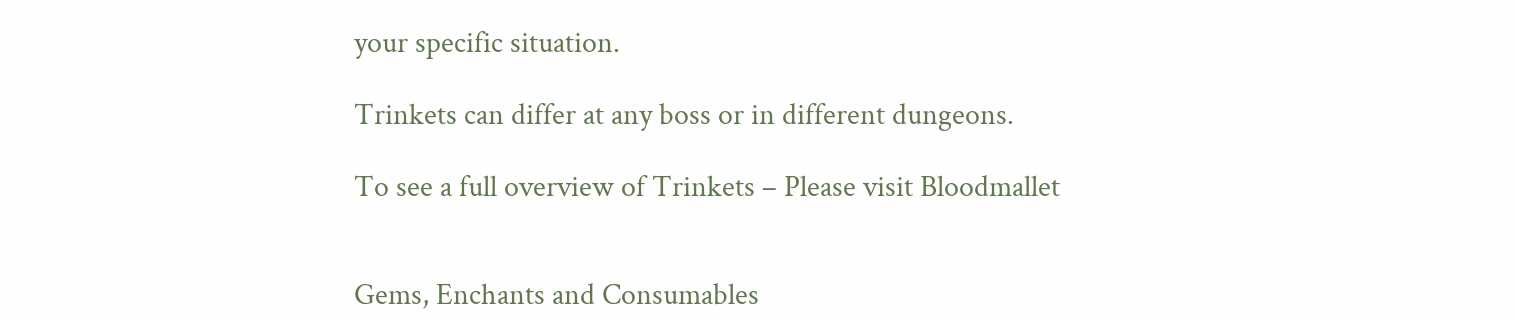your specific situation.

Trinkets can differ at any boss or in different dungeons.

To see a full overview of Trinkets – Please visit Bloodmallet


Gems, Enchants and Consumables